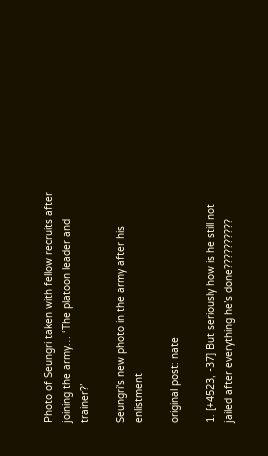Photo of Seungri taken with fellow recruits after joining the army… ‘The platoon leader and trainer?’

Seungri's new photo in the army after his enlistment

original post: nate

1. [+4523, -37] But seriously how is he still not jailed after everything he’s done??????????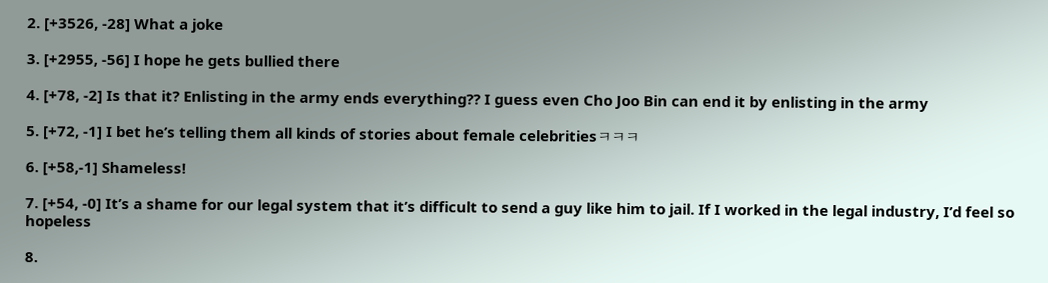2. [+3526, -28] What a joke

3. [+2955, -56] I hope he gets bullied there

4. [+78, -2] Is that it? Enlisting in the army ends everything?? I guess even Cho Joo Bin can end it by enlisting in the army

5. [+72, -1] I bet he’s telling them all kinds of stories about female celebritiesㅋㅋㅋ

6. [+58,-1] Shameless!

7. [+54, -0] It’s a shame for our legal system that it’s difficult to send a guy like him to jail. If I worked in the legal industry, I’d feel so hopeless

8.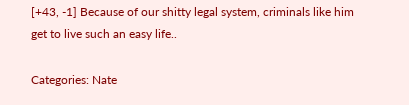[+43, -1] Because of our shitty legal system, criminals like him get to live such an easy life..

Categories: Nate